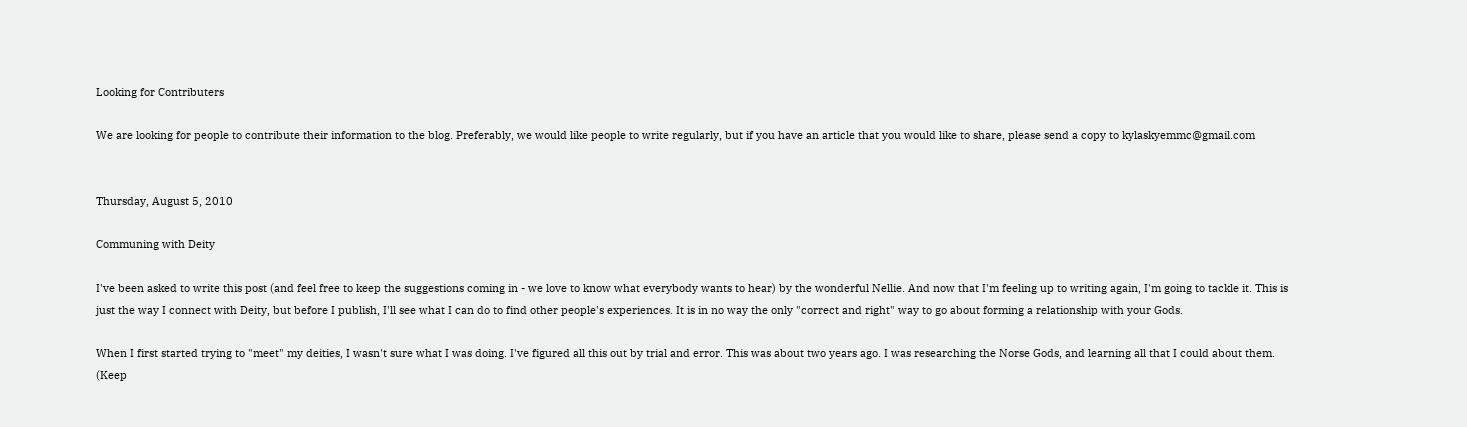Looking for Contributers

We are looking for people to contribute their information to the blog. Preferably, we would like people to write regularly, but if you have an article that you would like to share, please send a copy to kylaskyemmc@gmail.com


Thursday, August 5, 2010

Communing with Deity

I've been asked to write this post (and feel free to keep the suggestions coming in - we love to know what everybody wants to hear) by the wonderful Nellie. And now that I'm feeling up to writing again, I'm going to tackle it. This is just the way I connect with Deity, but before I publish, I'll see what I can do to find other people's experiences. It is in no way the only "correct and right" way to go about forming a relationship with your Gods.

When I first started trying to "meet" my deities, I wasn't sure what I was doing. I've figured all this out by trial and error. This was about two years ago. I was researching the Norse Gods, and learning all that I could about them. (Keep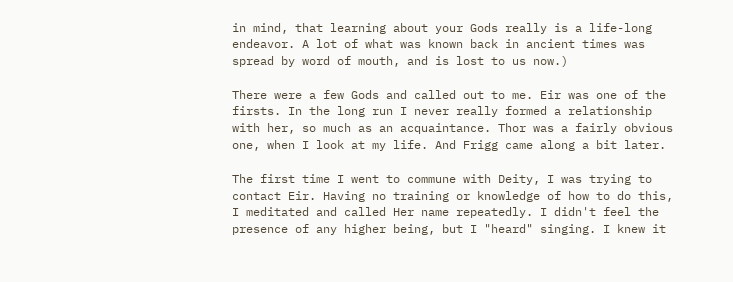in mind, that learning about your Gods really is a life-long endeavor. A lot of what was known back in ancient times was spread by word of mouth, and is lost to us now.)

There were a few Gods and called out to me. Eir was one of the firsts. In the long run I never really formed a relationship with her, so much as an acquaintance. Thor was a fairly obvious one, when I look at my life. And Frigg came along a bit later.

The first time I went to commune with Deity, I was trying to contact Eir. Having no training or knowledge of how to do this, I meditated and called Her name repeatedly. I didn't feel the presence of any higher being, but I "heard" singing. I knew it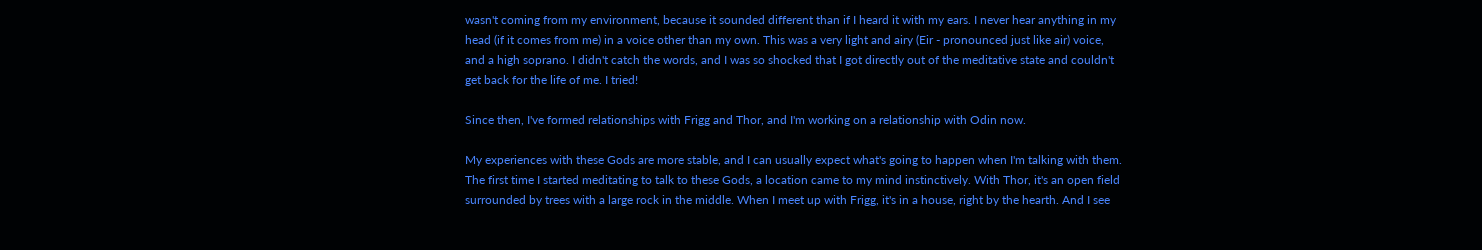wasn't coming from my environment, because it sounded different than if I heard it with my ears. I never hear anything in my head (if it comes from me) in a voice other than my own. This was a very light and airy (Eir - pronounced just like air) voice, and a high soprano. I didn't catch the words, and I was so shocked that I got directly out of the meditative state and couldn't get back for the life of me. I tried!

Since then, I've formed relationships with Frigg and Thor, and I'm working on a relationship with Odin now.

My experiences with these Gods are more stable, and I can usually expect what's going to happen when I'm talking with them. The first time I started meditating to talk to these Gods, a location came to my mind instinctively. With Thor, it's an open field surrounded by trees with a large rock in the middle. When I meet up with Frigg, it's in a house, right by the hearth. And I see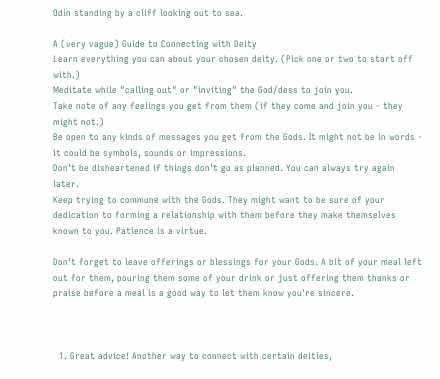Odin standing by a cliff looking out to sea.

A (very vague) Guide to Connecting with Deity
Learn everything you can about your chosen deity. (Pick one or two to start off with.)
Meditate while "calling out" or "inviting" the God/dess to join you.
Take note of any feelings you get from them (if they come and join you - they might not.)
Be open to any kinds of messages you get from the Gods. It might not be in words - it could be symbols, sounds or impressions.
Don't be disheartened if things don't go as planned. You can always try again later.
Keep trying to commune with the Gods. They might want to be sure of your dedication to forming a relationship with them before they make themselves known to you. Patience is a virtue.

Don't forget to leave offerings or blessings for your Gods. A bit of your meal left out for them, pouring them some of your drink or just offering them thanks or praise before a meal is a good way to let them know you're sincere.



  1. Great advice! Another way to connect with certain deities,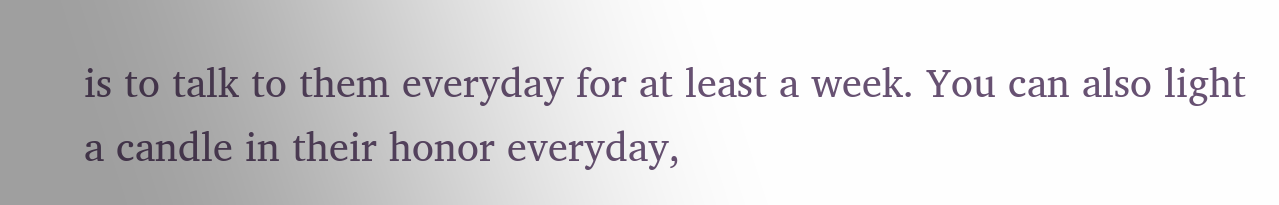is to talk to them everyday for at least a week. You can also light a candle in their honor everyday,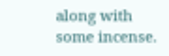along with some incense.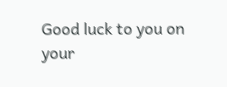Good luck to you on your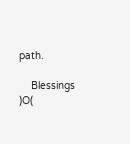path.

    Blessings )O(